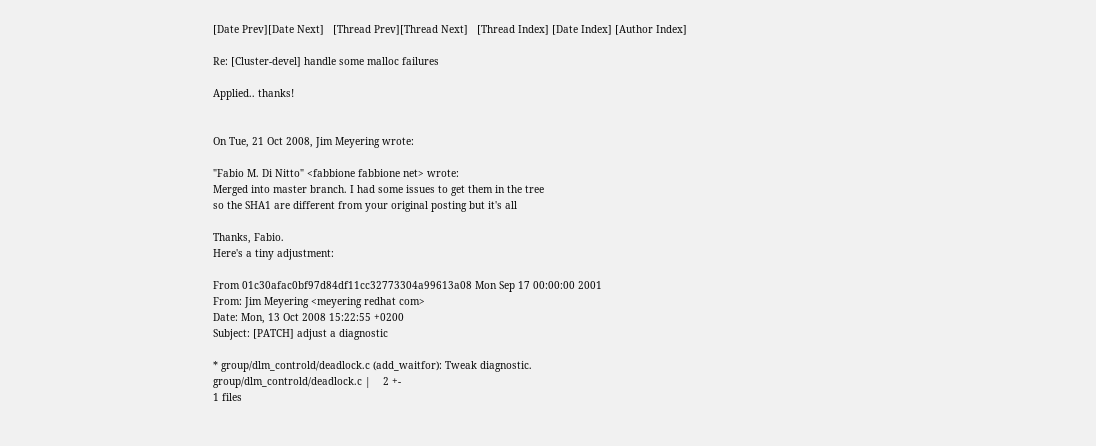[Date Prev][Date Next]   [Thread Prev][Thread Next]   [Thread Index] [Date Index] [Author Index]

Re: [Cluster-devel] handle some malloc failures

Applied.. thanks!


On Tue, 21 Oct 2008, Jim Meyering wrote:

"Fabio M. Di Nitto" <fabbione fabbione net> wrote:
Merged into master branch. I had some issues to get them in the tree
so the SHA1 are different from your original posting but it's all

Thanks, Fabio.
Here's a tiny adjustment:

From 01c30afac0bf97d84df11cc32773304a99613a08 Mon Sep 17 00:00:00 2001
From: Jim Meyering <meyering redhat com>
Date: Mon, 13 Oct 2008 15:22:55 +0200
Subject: [PATCH] adjust a diagnostic

* group/dlm_controld/deadlock.c (add_waitfor): Tweak diagnostic.
group/dlm_controld/deadlock.c |    2 +-
1 files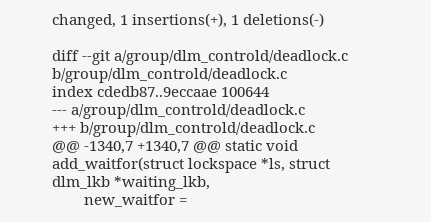changed, 1 insertions(+), 1 deletions(-)

diff --git a/group/dlm_controld/deadlock.c b/group/dlm_controld/deadlock.c
index cdedb87..9eccaae 100644
--- a/group/dlm_controld/deadlock.c
+++ b/group/dlm_controld/deadlock.c
@@ -1340,7 +1340,7 @@ static void add_waitfor(struct lockspace *ls, struct dlm_lkb *waiting_lkb,
        new_waitfor =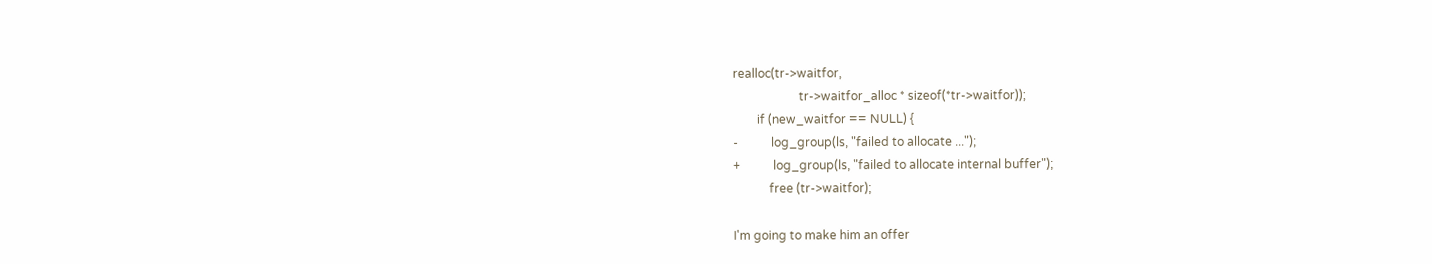realloc(tr->waitfor,
                      tr->waitfor_alloc * sizeof(*tr->waitfor));
        if (new_waitfor == NULL) {
-           log_group(ls, "failed to allocate ...");
+           log_group(ls, "failed to allocate internal buffer");
            free (tr->waitfor);

I'm going to make him an offer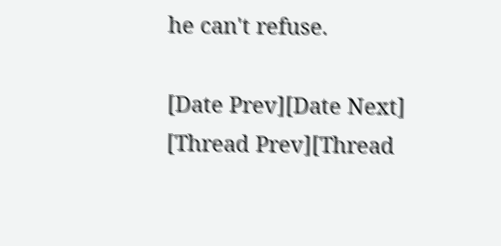he can't refuse.

[Date Prev][Date Next]   [Thread Prev][Thread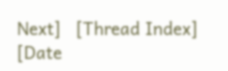Next]   [Thread Index] [Date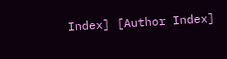Index] [Author Index]